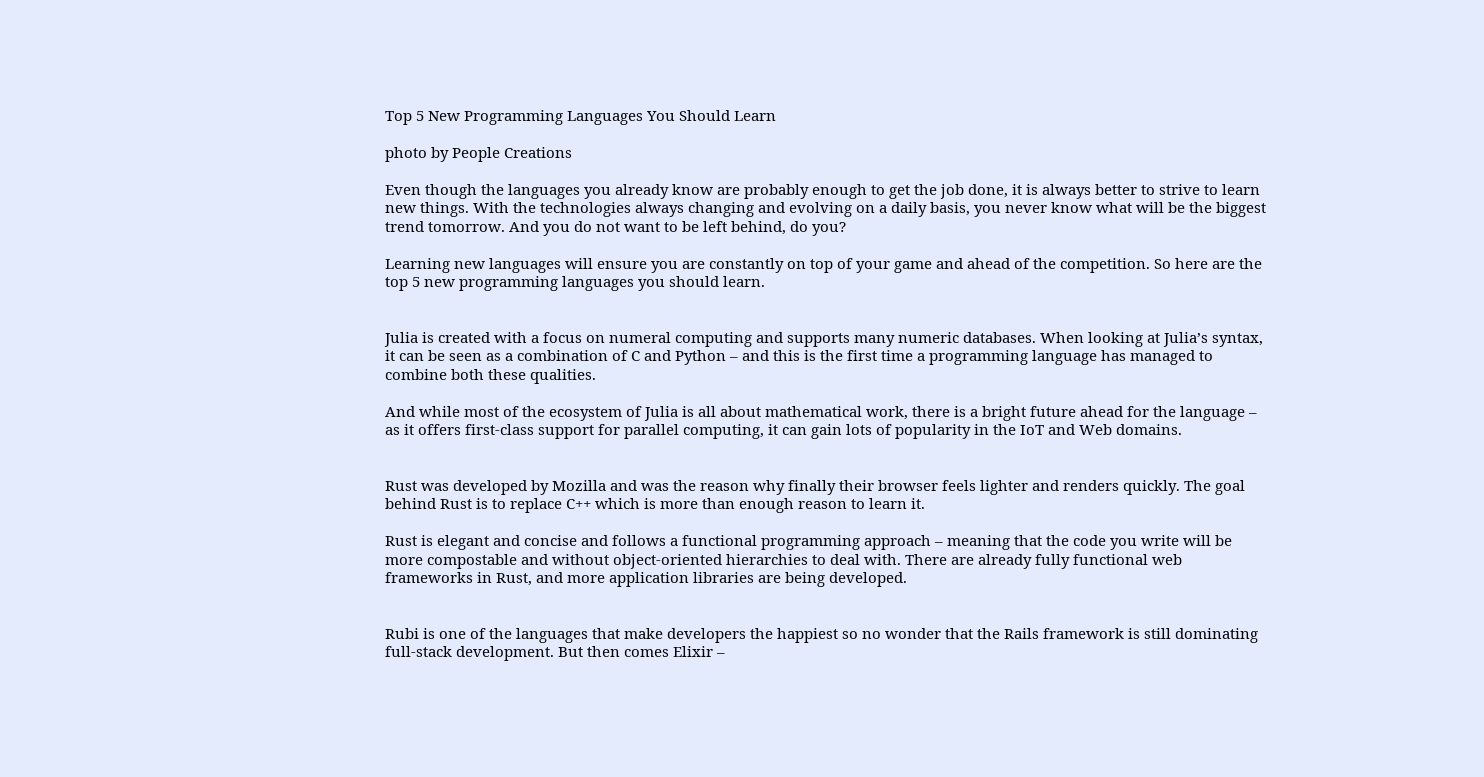Top 5 New Programming Languages You Should Learn

photo by People Creations

Even though the languages you already know are probably enough to get the job done, it is always better to strive to learn new things. With the technologies always changing and evolving on a daily basis, you never know what will be the biggest trend tomorrow. And you do not want to be left behind, do you?

Learning new languages will ensure you are constantly on top of your game and ahead of the competition. So here are the top 5 new programming languages you should learn.


Julia is created with a focus on numeral computing and supports many numeric databases. When looking at Julia’s syntax, it can be seen as a combination of C and Python – and this is the first time a programming language has managed to combine both these qualities.

And while most of the ecosystem of Julia is all about mathematical work, there is a bright future ahead for the language – as it offers first-class support for parallel computing, it can gain lots of popularity in the IoT and Web domains.


Rust was developed by Mozilla and was the reason why finally their browser feels lighter and renders quickly. The goal behind Rust is to replace C++ which is more than enough reason to learn it.

Rust is elegant and concise and follows a functional programming approach – meaning that the code you write will be more compostable and without object-oriented hierarchies to deal with. There are already fully functional web frameworks in Rust, and more application libraries are being developed.


Rubi is one of the languages that make developers the happiest so no wonder that the Rails framework is still dominating full-stack development. But then comes Elixir –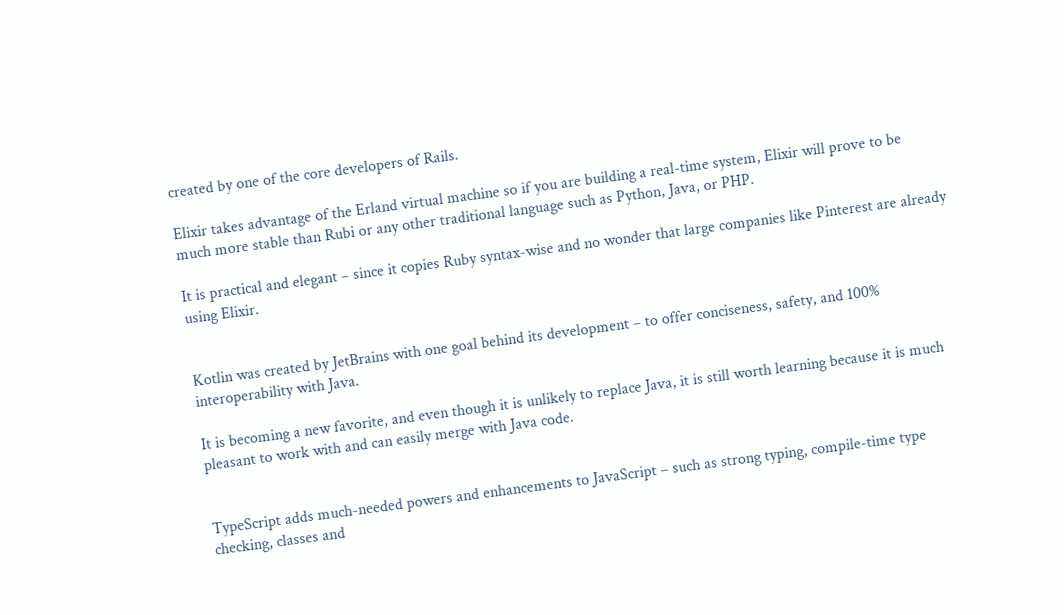created by one of the core developers of Rails.

Elixir takes advantage of the Erland virtual machine so if you are building a real-time system, Elixir will prove to be much more stable than Rubi or any other traditional language such as Python, Java, or PHP.

It is practical and elegant – since it copies Ruby syntax-wise and no wonder that large companies like Pinterest are already using Elixir.


Kotlin was created by JetBrains with one goal behind its development – to offer conciseness, safety, and 100% interoperability with Java.

It is becoming a new favorite, and even though it is unlikely to replace Java, it is still worth learning because it is much pleasant to work with and can easily merge with Java code.


TypeScript adds much-needed powers and enhancements to JavaScript – such as strong typing, compile-time type checking, classes and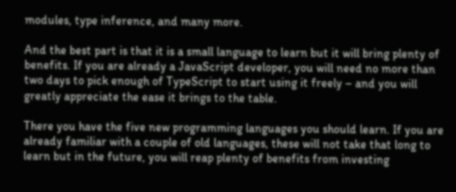modules, type inference, and many more.

And the best part is that it is a small language to learn but it will bring plenty of benefits. If you are already a JavaScript developer, you will need no more than two days to pick enough of TypeScript to start using it freely – and you will greatly appreciate the ease it brings to the table.

There you have the five new programming languages you should learn. If you are already familiar with a couple of old languages, these will not take that long to learn but in the future, you will reap plenty of benefits from investing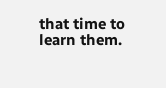that time to learn them.